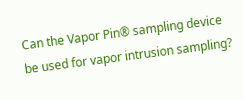Can the Vapor Pin® sampling device be used for vapor intrusion sampling?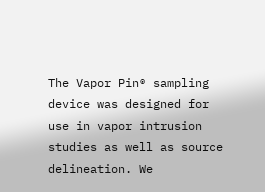The Vapor Pin® sampling device was designed for use in vapor intrusion studies as well as source delineation. We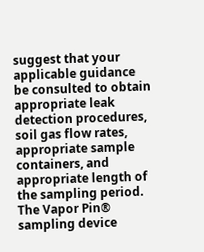suggest that your applicable guidance be consulted to obtain appropriate leak detection procedures, soil gas flow rates, appropriate sample containers, and appropriate length of the sampling period. The Vapor Pin® sampling device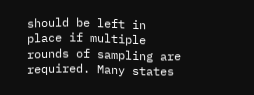should be left in place if multiple rounds of sampling are required. Many states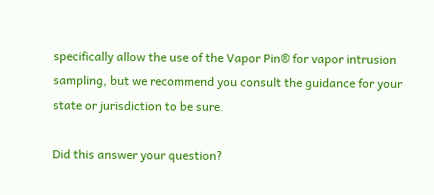specifically allow the use of the Vapor Pin® for vapor intrusion sampling, but we recommend you consult the guidance for your state or jurisdiction to be sure.

Did this answer your question?